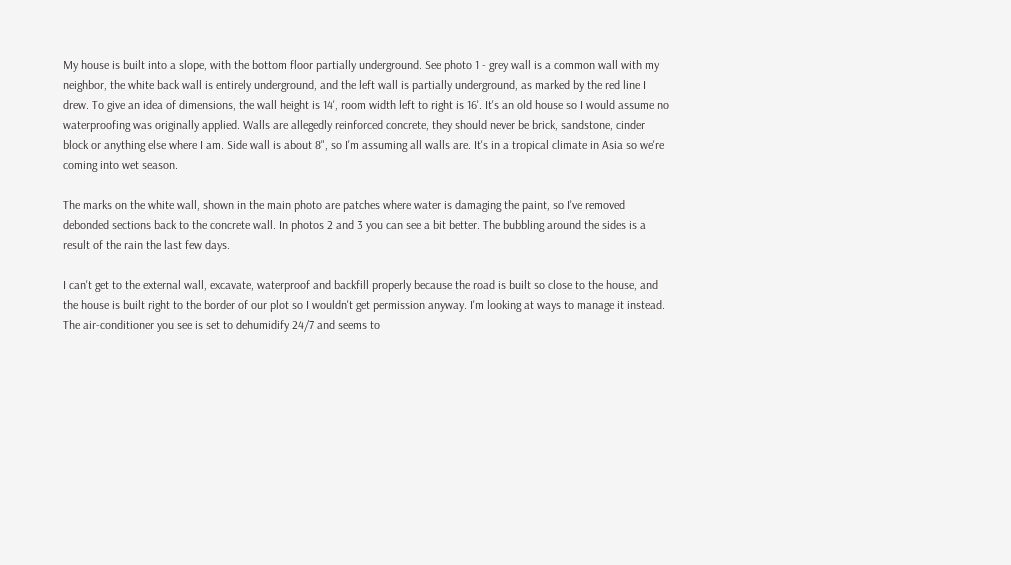My house is built into a slope, with the bottom floor partially underground. See photo 1 - grey wall is a common wall with my neighbor, the white back wall is entirely underground, and the left wall is partially underground, as marked by the red line I drew. To give an idea of dimensions, the wall height is 14', room width left to right is 16'. It's an old house so I would assume no waterproofing was originally applied. Walls are allegedly reinforced concrete, they should never be brick, sandstone, cinder block or anything else where I am. Side wall is about 8", so I'm assuming all walls are. It's in a tropical climate in Asia so we're coming into wet season.

The marks on the white wall, shown in the main photo are patches where water is damaging the paint, so I've removed debonded sections back to the concrete wall. In photos 2 and 3 you can see a bit better. The bubbling around the sides is a result of the rain the last few days.

I can't get to the external wall, excavate, waterproof and backfill properly because the road is built so close to the house, and the house is built right to the border of our plot so I wouldn't get permission anyway. I'm looking at ways to manage it instead. The air-conditioner you see is set to dehumidify 24/7 and seems to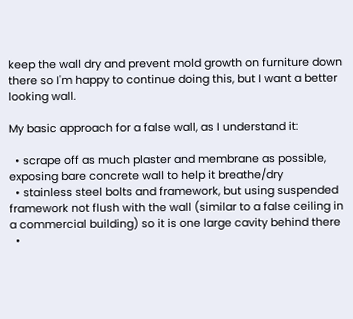keep the wall dry and prevent mold growth on furniture down there so I'm happy to continue doing this, but I want a better looking wall.

My basic approach for a false wall, as I understand it:

  • scrape off as much plaster and membrane as possible, exposing bare concrete wall to help it breathe/dry
  • stainless steel bolts and framework, but using suspended framework not flush with the wall (similar to a false ceiling in a commercial building) so it is one large cavity behind there
  •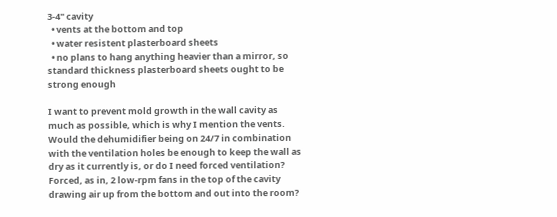3-4" cavity
  • vents at the bottom and top
  • water resistent plasterboard sheets
  • no plans to hang anything heavier than a mirror, so standard thickness plasterboard sheets ought to be strong enough

I want to prevent mold growth in the wall cavity as much as possible, which is why I mention the vents. Would the dehumidifier being on 24/7 in combination with the ventilation holes be enough to keep the wall as dry as it currently is, or do I need forced ventilation? Forced, as in, 2 low-rpm fans in the top of the cavity drawing air up from the bottom and out into the room?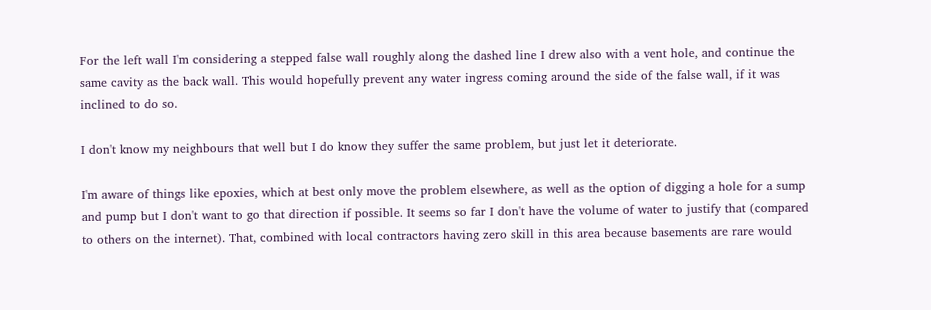For the left wall I'm considering a stepped false wall roughly along the dashed line I drew also with a vent hole, and continue the same cavity as the back wall. This would hopefully prevent any water ingress coming around the side of the false wall, if it was inclined to do so.

I don't know my neighbours that well but I do know they suffer the same problem, but just let it deteriorate.

I'm aware of things like epoxies, which at best only move the problem elsewhere, as well as the option of digging a hole for a sump and pump but I don't want to go that direction if possible. It seems so far I don't have the volume of water to justify that (compared to others on the internet). That, combined with local contractors having zero skill in this area because basements are rare would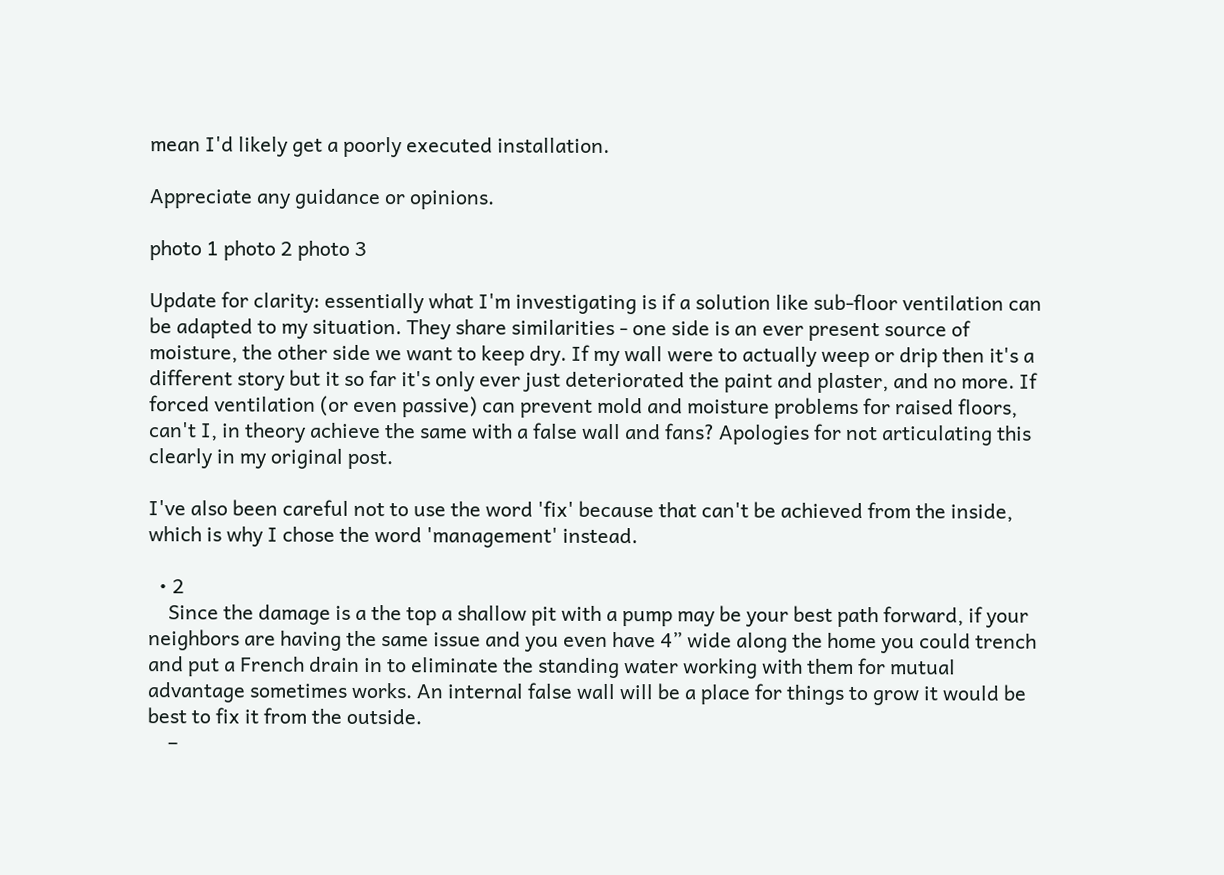mean I'd likely get a poorly executed installation.

Appreciate any guidance or opinions.

photo 1 photo 2 photo 3

Update for clarity: essentially what I'm investigating is if a solution like sub-floor ventilation can be adapted to my situation. They share similarities - one side is an ever present source of moisture, the other side we want to keep dry. If my wall were to actually weep or drip then it's a different story but it so far it's only ever just deteriorated the paint and plaster, and no more. If forced ventilation (or even passive) can prevent mold and moisture problems for raised floors, can't I, in theory achieve the same with a false wall and fans? Apologies for not articulating this clearly in my original post.

I've also been careful not to use the word 'fix' because that can't be achieved from the inside, which is why I chose the word 'management' instead.

  • 2
    Since the damage is a the top a shallow pit with a pump may be your best path forward, if your neighbors are having the same issue and you even have 4” wide along the home you could trench and put a French drain in to eliminate the standing water working with them for mutual advantage sometimes works. An internal false wall will be a place for things to grow it would be best to fix it from the outside.
    –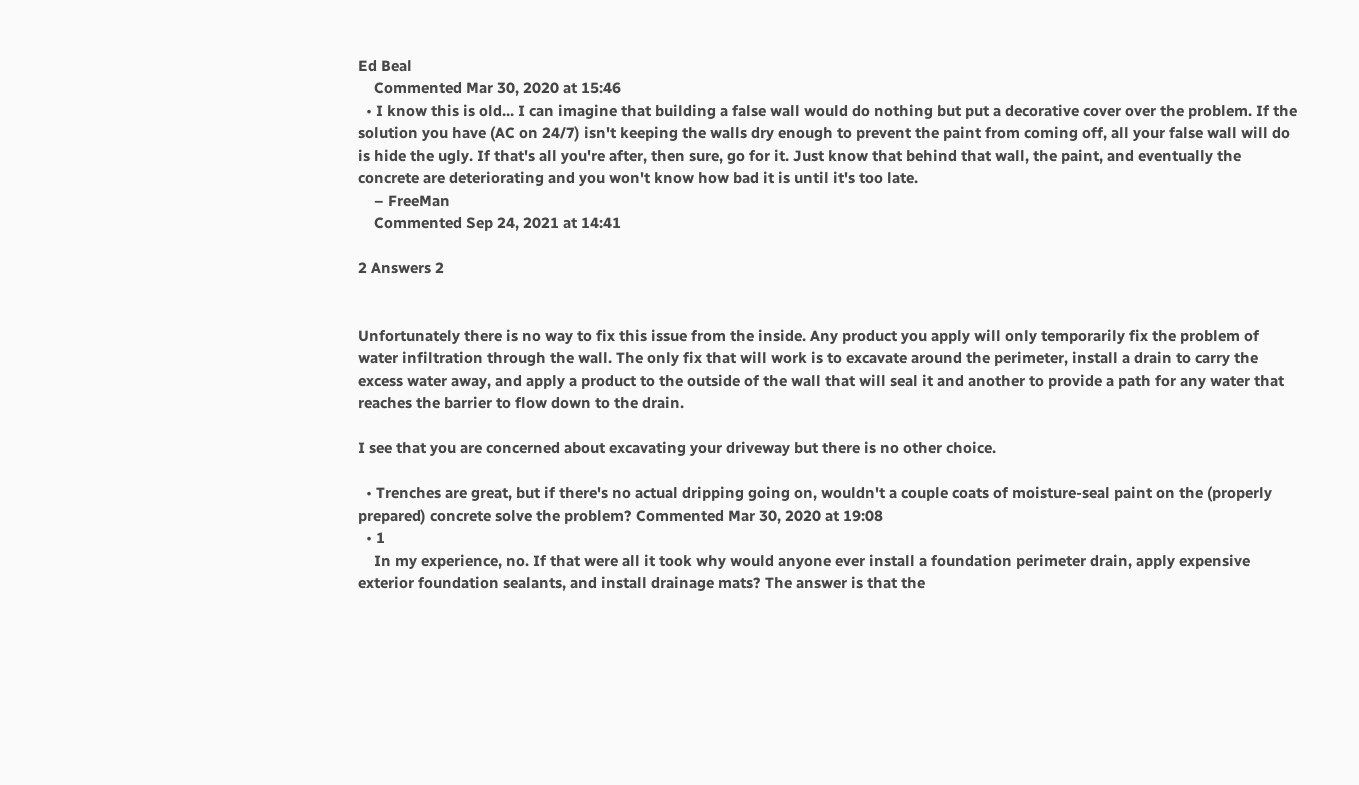Ed Beal
    Commented Mar 30, 2020 at 15:46
  • I know this is old... I can imagine that building a false wall would do nothing but put a decorative cover over the problem. If the solution you have (AC on 24/7) isn't keeping the walls dry enough to prevent the paint from coming off, all your false wall will do is hide the ugly. If that's all you're after, then sure, go for it. Just know that behind that wall, the paint, and eventually the concrete are deteriorating and you won't know how bad it is until it's too late.
    – FreeMan
    Commented Sep 24, 2021 at 14:41

2 Answers 2


Unfortunately there is no way to fix this issue from the inside. Any product you apply will only temporarily fix the problem of water infiltration through the wall. The only fix that will work is to excavate around the perimeter, install a drain to carry the excess water away, and apply a product to the outside of the wall that will seal it and another to provide a path for any water that reaches the barrier to flow down to the drain.

I see that you are concerned about excavating your driveway but there is no other choice.

  • Trenches are great, but if there's no actual dripping going on, wouldn't a couple coats of moisture-seal paint on the (properly prepared) concrete solve the problem? Commented Mar 30, 2020 at 19:08
  • 1
    In my experience, no. If that were all it took why would anyone ever install a foundation perimeter drain, apply expensive exterior foundation sealants, and install drainage mats? The answer is that the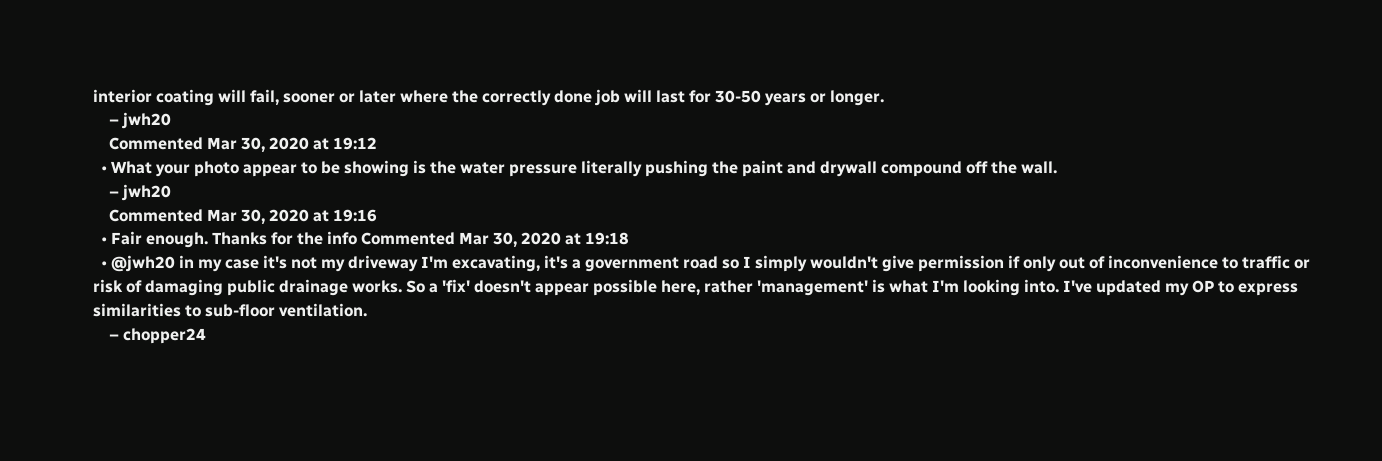interior coating will fail, sooner or later where the correctly done job will last for 30-50 years or longer.
    – jwh20
    Commented Mar 30, 2020 at 19:12
  • What your photo appear to be showing is the water pressure literally pushing the paint and drywall compound off the wall.
    – jwh20
    Commented Mar 30, 2020 at 19:16
  • Fair enough. Thanks for the info Commented Mar 30, 2020 at 19:18
  • @jwh20 in my case it's not my driveway I'm excavating, it's a government road so I simply wouldn't give permission if only out of inconvenience to traffic or risk of damaging public drainage works. So a 'fix' doesn't appear possible here, rather 'management' is what I'm looking into. I've updated my OP to express similarities to sub-floor ventilation.
    – chopper24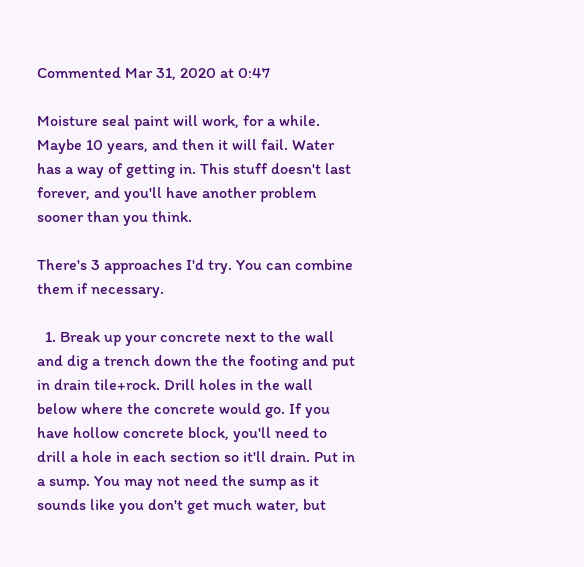Commented Mar 31, 2020 at 0:47

Moisture seal paint will work, for a while. Maybe 10 years, and then it will fail. Water has a way of getting in. This stuff doesn't last forever, and you'll have another problem sooner than you think.

There's 3 approaches I'd try. You can combine them if necessary.

  1. Break up your concrete next to the wall and dig a trench down the the footing and put in drain tile+rock. Drill holes in the wall below where the concrete would go. If you have hollow concrete block, you'll need to drill a hole in each section so it'll drain. Put in a sump. You may not need the sump as it sounds like you don't get much water, but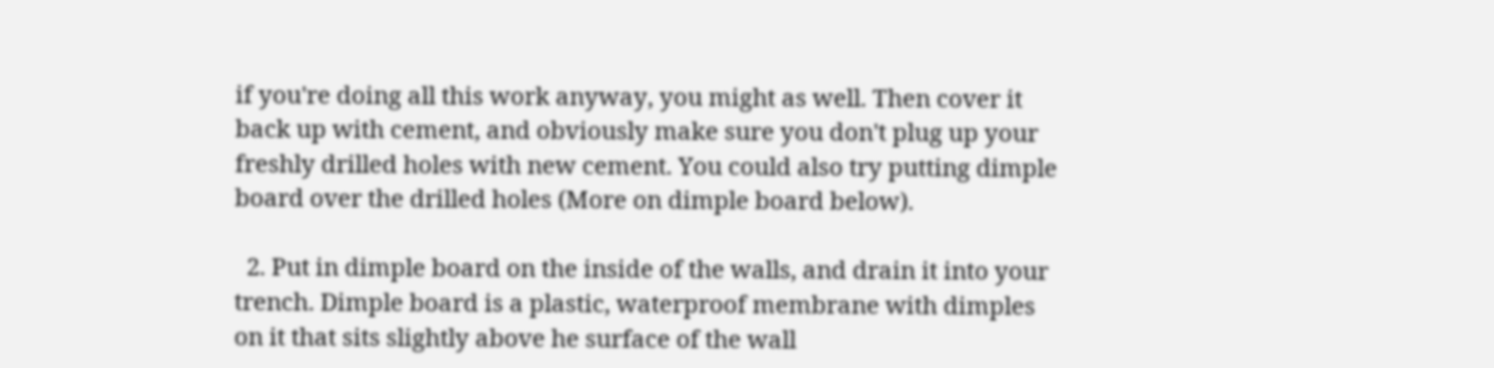if you're doing all this work anyway, you might as well. Then cover it back up with cement, and obviously make sure you don't plug up your freshly drilled holes with new cement. You could also try putting dimple board over the drilled holes (More on dimple board below).

  2. Put in dimple board on the inside of the walls, and drain it into your trench. Dimple board is a plastic, waterproof membrane with dimples on it that sits slightly above he surface of the wall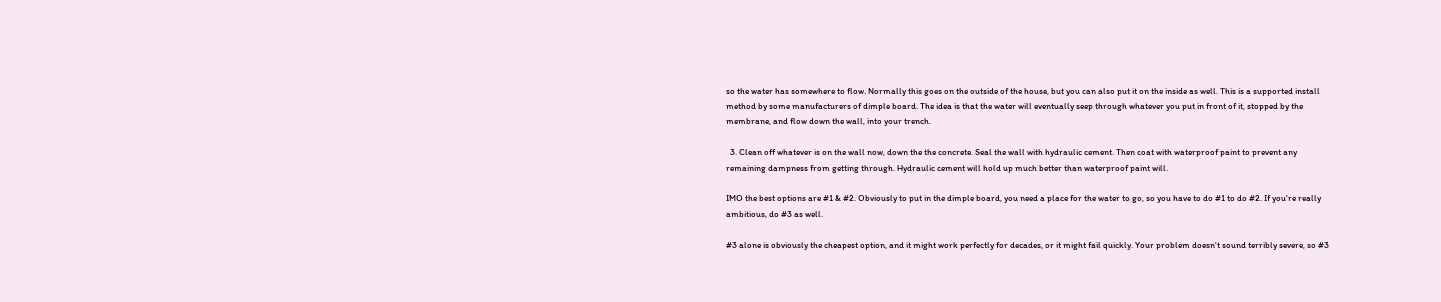so the water has somewhere to flow. Normally this goes on the outside of the house, but you can also put it on the inside as well. This is a supported install method by some manufacturers of dimple board. The idea is that the water will eventually seep through whatever you put in front of it, stopped by the membrane, and flow down the wall, into your trench.

  3. Clean off whatever is on the wall now, down the the concrete. Seal the wall with hydraulic cement. Then coat with waterproof paint to prevent any remaining dampness from getting through. Hydraulic cement will hold up much better than waterproof paint will.

IMO the best options are #1 & #2. Obviously to put in the dimple board, you need a place for the water to go, so you have to do #1 to do #2. If you're really ambitious, do #3 as well.

#3 alone is obviously the cheapest option, and it might work perfectly for decades, or it might fail quickly. Your problem doesn't sound terribly severe, so #3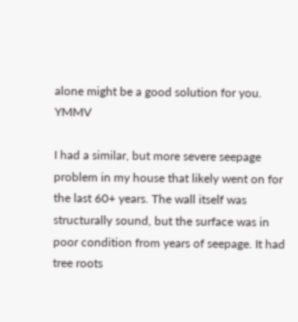alone might be a good solution for you. YMMV

I had a similar, but more severe seepage problem in my house that likely went on for the last 60+ years. The wall itself was structurally sound, but the surface was in poor condition from years of seepage. It had tree roots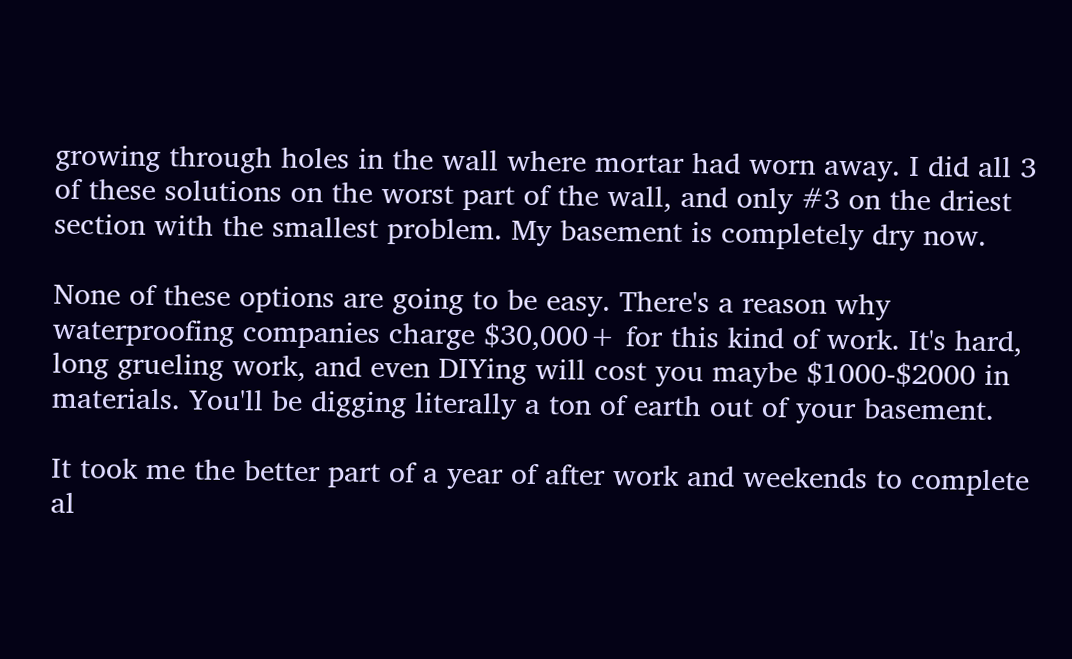growing through holes in the wall where mortar had worn away. I did all 3 of these solutions on the worst part of the wall, and only #3 on the driest section with the smallest problem. My basement is completely dry now.

None of these options are going to be easy. There's a reason why waterproofing companies charge $30,000+ for this kind of work. It's hard, long grueling work, and even DIYing will cost you maybe $1000-$2000 in materials. You'll be digging literally a ton of earth out of your basement.

It took me the better part of a year of after work and weekends to complete al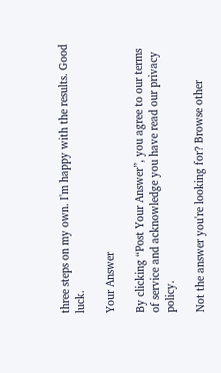three steps on my own. I'm happy with the results. Good luck.

Your Answer

By clicking “Post Your Answer”, you agree to our terms of service and acknowledge you have read our privacy policy.

Not the answer you're looking for? Browse other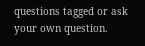questions tagged or ask your own question.